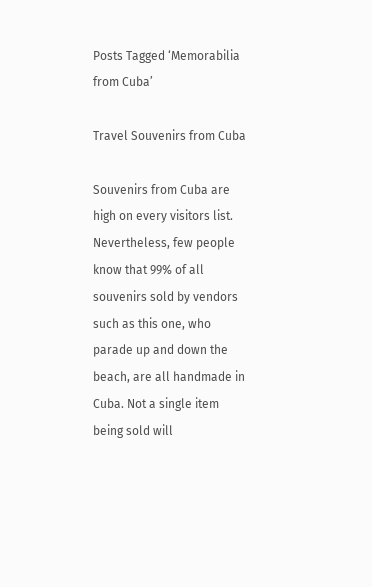Posts Tagged ‘Memorabilia from Cuba’

Travel Souvenirs from Cuba

Souvenirs from Cuba are high on every visitors list. Nevertheless, few people know that 99% of all souvenirs sold by vendors such as this one, who parade up and down the beach, are all handmade in Cuba. Not a single item being sold will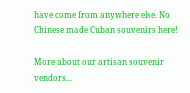have come from anywhere else. No Chinese made Cuban souvenirs here!

More about our artisan souvenir vendors...